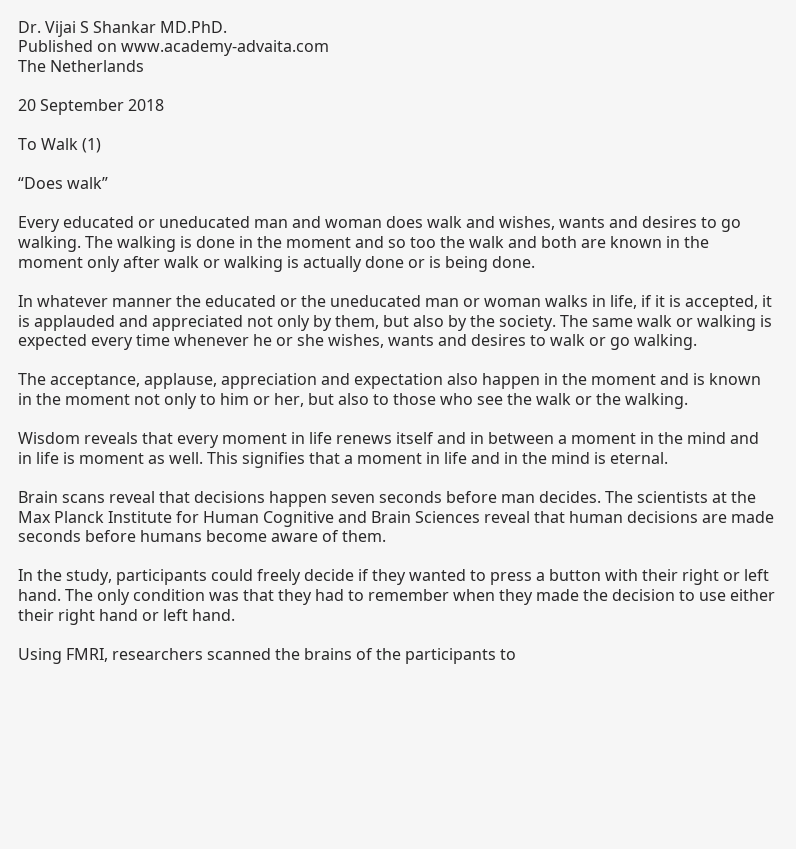Dr. Vijai S Shankar MD.PhD.
Published on www.academy-advaita.com
The Netherlands

20 September 2018

To Walk (1)

“Does walk”

Every educated or uneducated man and woman does walk and wishes, wants and desires to go walking. The walking is done in the moment and so too the walk and both are known in the moment only after walk or walking is actually done or is being done.

In whatever manner the educated or the uneducated man or woman walks in life, if it is accepted, it is applauded and appreciated not only by them, but also by the society. The same walk or walking is expected every time whenever he or she wishes, wants and desires to walk or go walking.

The acceptance, applause, appreciation and expectation also happen in the moment and is known in the moment not only to him or her, but also to those who see the walk or the walking.

Wisdom reveals that every moment in life renews itself and in between a moment in the mind and in life is moment as well. This signifies that a moment in life and in the mind is eternal.

Brain scans reveal that decisions happen seven seconds before man decides. The scientists at the Max Planck Institute for Human Cognitive and Brain Sciences reveal that human decisions are made seconds before humans become aware of them.

In the study, participants could freely decide if they wanted to press a button with their right or left hand. The only condition was that they had to remember when they made the decision to use either their right hand or left hand.

Using FMRI, researchers scanned the brains of the participants to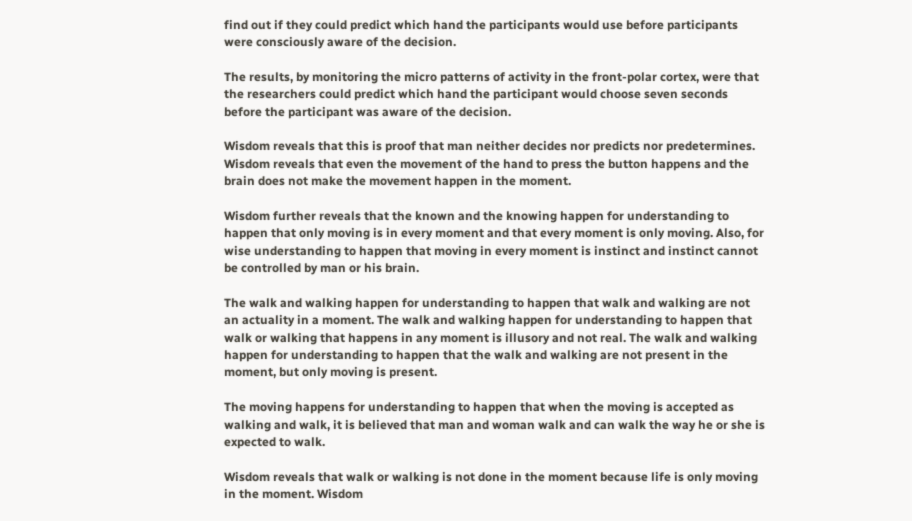find out if they could predict which hand the participants would use before participants were consciously aware of the decision.

The results, by monitoring the micro patterns of activity in the front-polar cortex, were that the researchers could predict which hand the participant would choose seven seconds before the participant was aware of the decision.

Wisdom reveals that this is proof that man neither decides nor predicts nor predetermines. Wisdom reveals that even the movement of the hand to press the button happens and the brain does not make the movement happen in the moment.

Wisdom further reveals that the known and the knowing happen for understanding to happen that only moving is in every moment and that every moment is only moving. Also, for wise understanding to happen that moving in every moment is instinct and instinct cannot be controlled by man or his brain.

The walk and walking happen for understanding to happen that walk and walking are not an actuality in a moment. The walk and walking happen for understanding to happen that walk or walking that happens in any moment is illusory and not real. The walk and walking happen for understanding to happen that the walk and walking are not present in the moment, but only moving is present.

The moving happens for understanding to happen that when the moving is accepted as walking and walk, it is believed that man and woman walk and can walk the way he or she is expected to walk.

Wisdom reveals that walk or walking is not done in the moment because life is only moving in the moment. Wisdom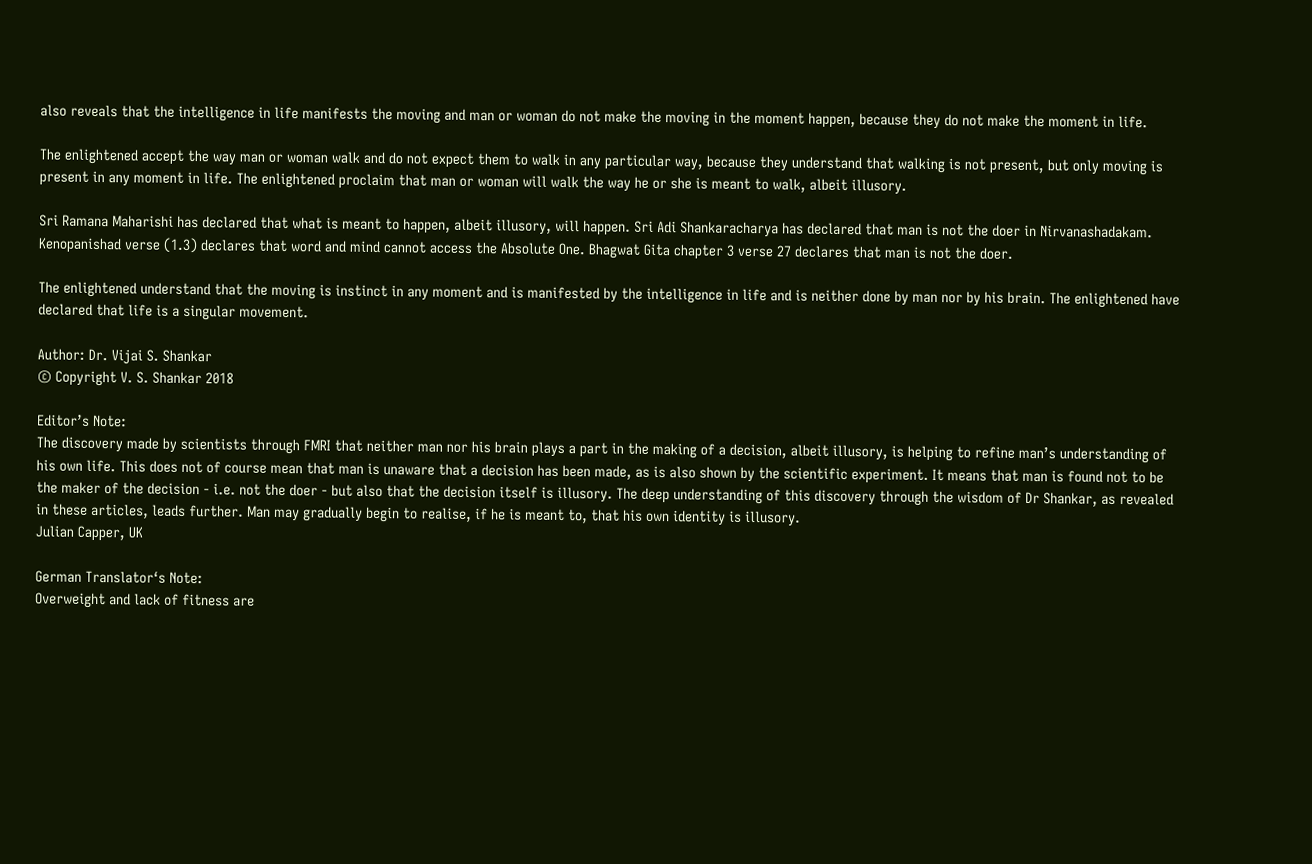also reveals that the intelligence in life manifests the moving and man or woman do not make the moving in the moment happen, because they do not make the moment in life.

The enlightened accept the way man or woman walk and do not expect them to walk in any particular way, because they understand that walking is not present, but only moving is present in any moment in life. The enlightened proclaim that man or woman will walk the way he or she is meant to walk, albeit illusory.

Sri Ramana Maharishi has declared that what is meant to happen, albeit illusory, will happen. Sri Adi Shankaracharya has declared that man is not the doer in Nirvanashadakam. Kenopanishad verse (1.3) declares that word and mind cannot access the Absolute One. Bhagwat Gita chapter 3 verse 27 declares that man is not the doer.

The enlightened understand that the moving is instinct in any moment and is manifested by the intelligence in life and is neither done by man nor by his brain. The enlightened have declared that life is a singular movement.

Author: Dr. Vijai S. Shankar
© Copyright V. S. Shankar 2018

Editor’s Note:
The discovery made by scientists through FMRI that neither man nor his brain plays a part in the making of a decision, albeit illusory, is helping to refine man’s understanding of his own life. This does not of course mean that man is unaware that a decision has been made, as is also shown by the scientific experiment. It means that man is found not to be the maker of the decision - i.e. not the doer - but also that the decision itself is illusory. The deep understanding of this discovery through the wisdom of Dr Shankar, as revealed in these articles, leads further. Man may gradually begin to realise, if he is meant to, that his own identity is illusory.
Julian Capper, UK

German Translator‘s Note:
Overweight and lack of fitness are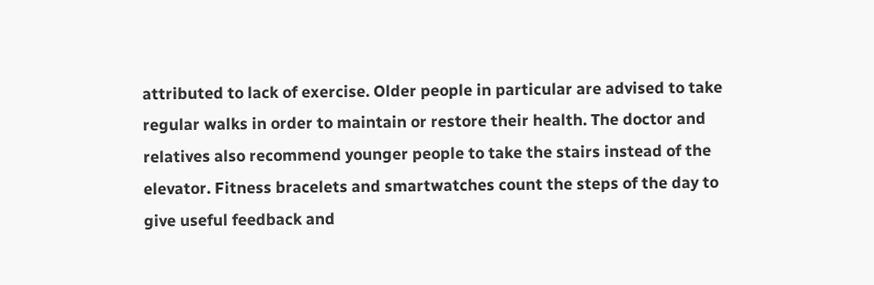attributed to lack of exercise. Older people in particular are advised to take regular walks in order to maintain or restore their health. The doctor and relatives also recommend younger people to take the stairs instead of the elevator. Fitness bracelets and smartwatches count the steps of the day to give useful feedback and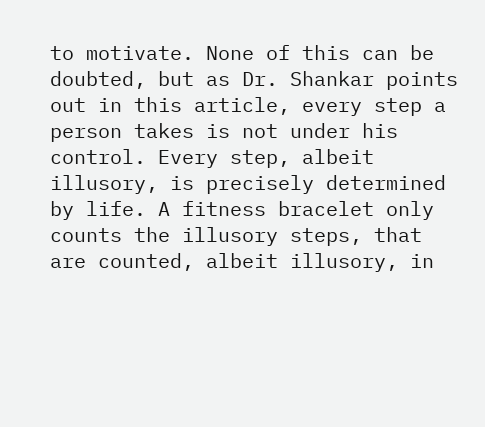to motivate. None of this can be doubted, but as Dr. Shankar points out in this article, every step a person takes is not under his control. Every step, albeit illusory, is precisely determined by life. A fitness bracelet only counts the illusory steps, that are counted, albeit illusory, in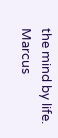the mind by life.
Marcus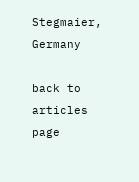Stegmaier, Germany

back to articles page